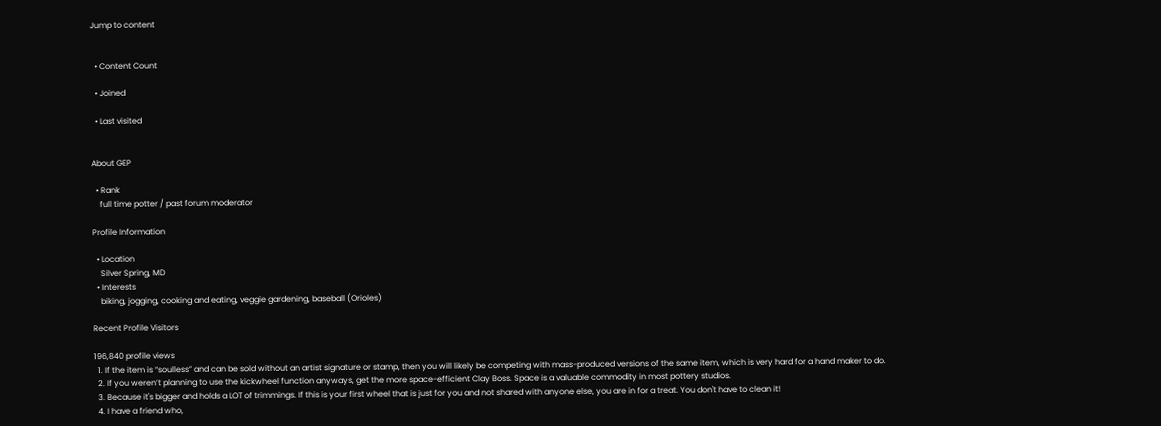Jump to content


  • Content Count

  • Joined

  • Last visited


About GEP

  • Rank
    full time potter / past forum moderator

Profile Information

  • Location
    Silver Spring, MD
  • Interests
    biking, jogging, cooking and eating, veggie gardening, baseball (Orioles)

Recent Profile Visitors

196,840 profile views
  1. If the item is “soulless” and can be sold without an artist signature or stamp, then you will likely be competing with mass-produced versions of the same item, which is very hard for a hand maker to do.
  2. If you weren’t planning to use the kickwheel function anyways, get the more space-efficient Clay Boss. Space is a valuable commodity in most pottery studios.
  3. Because it's bigger and holds a LOT of trimmings. If this is your first wheel that is just for you and not shared with anyone else, you are in for a treat. You don't have to clean it!
  4. I have a friend who,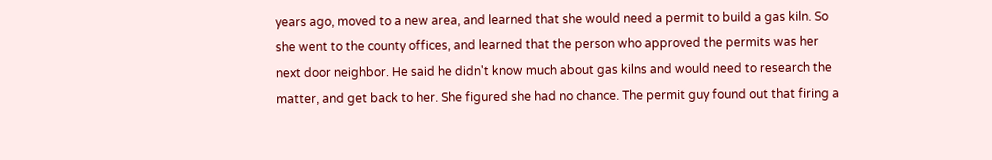years ago, moved to a new area, and learned that she would need a permit to build a gas kiln. So she went to the county offices, and learned that the person who approved the permits was her next door neighbor. He said he didn't know much about gas kilns and would need to research the matter, and get back to her. She figured she had no chance. The permit guy found out that firing a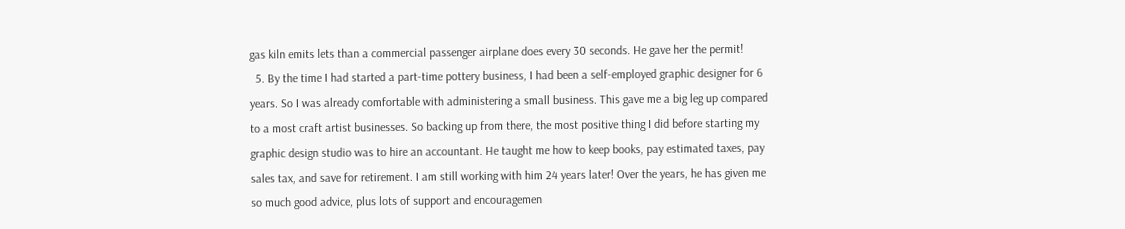gas kiln emits lets than a commercial passenger airplane does every 30 seconds. He gave her the permit!
  5. By the time I had started a part-time pottery business, I had been a self-employed graphic designer for 6 years. So I was already comfortable with administering a small business. This gave me a big leg up compared to a most craft artist businesses. So backing up from there, the most positive thing I did before starting my graphic design studio was to hire an accountant. He taught me how to keep books, pay estimated taxes, pay sales tax, and save for retirement. I am still working with him 24 years later! Over the years, he has given me so much good advice, plus lots of support and encouragemen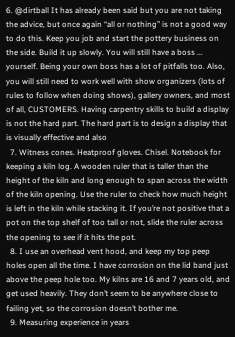6. @dirtball It has already been said but you are not taking the advice, but once again “all or nothing” is not a good way to do this. Keep you job and start the pottery business on the side. Build it up slowly. You will still have a boss ... yourself. Being your own boss has a lot of pitfalls too. Also, you will still need to work well with show organizers (lots of rules to follow when doing shows), gallery owners, and most of all, CUSTOMERS. Having carpentry skills to build a display is not the hard part. The hard part is to design a display that is visually effective and also
  7. Witness cones. Heatproof gloves. Chisel. Notebook for keeping a kiln log. A wooden ruler that is taller than the height of the kiln and long enough to span across the width of the kiln opening. Use the ruler to check how much height is left in the kiln while stacking it. If you’re not positive that a pot on the top shelf of too tall or not, slide the ruler across the opening to see if it hits the pot.
  8. I use an overhead vent hood, and keep my top peep holes open all the time. I have corrosion on the lid band just above the peep hole too. My kilns are 16 and 7 years old, and get used heavily. They don’t seem to be anywhere close to failing yet, so the corrosion doesn’t bother me.
  9. Measuring experience in years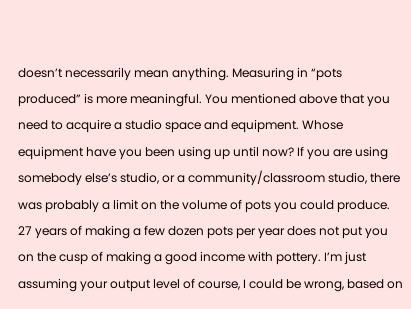doesn’t necessarily mean anything. Measuring in “pots produced” is more meaningful. You mentioned above that you need to acquire a studio space and equipment. Whose equipment have you been using up until now? If you are using somebody else’s studio, or a community/classroom studio, there was probably a limit on the volume of pots you could produce. 27 years of making a few dozen pots per year does not put you on the cusp of making a good income with pottery. I’m just assuming your output level of course, I could be wrong, based on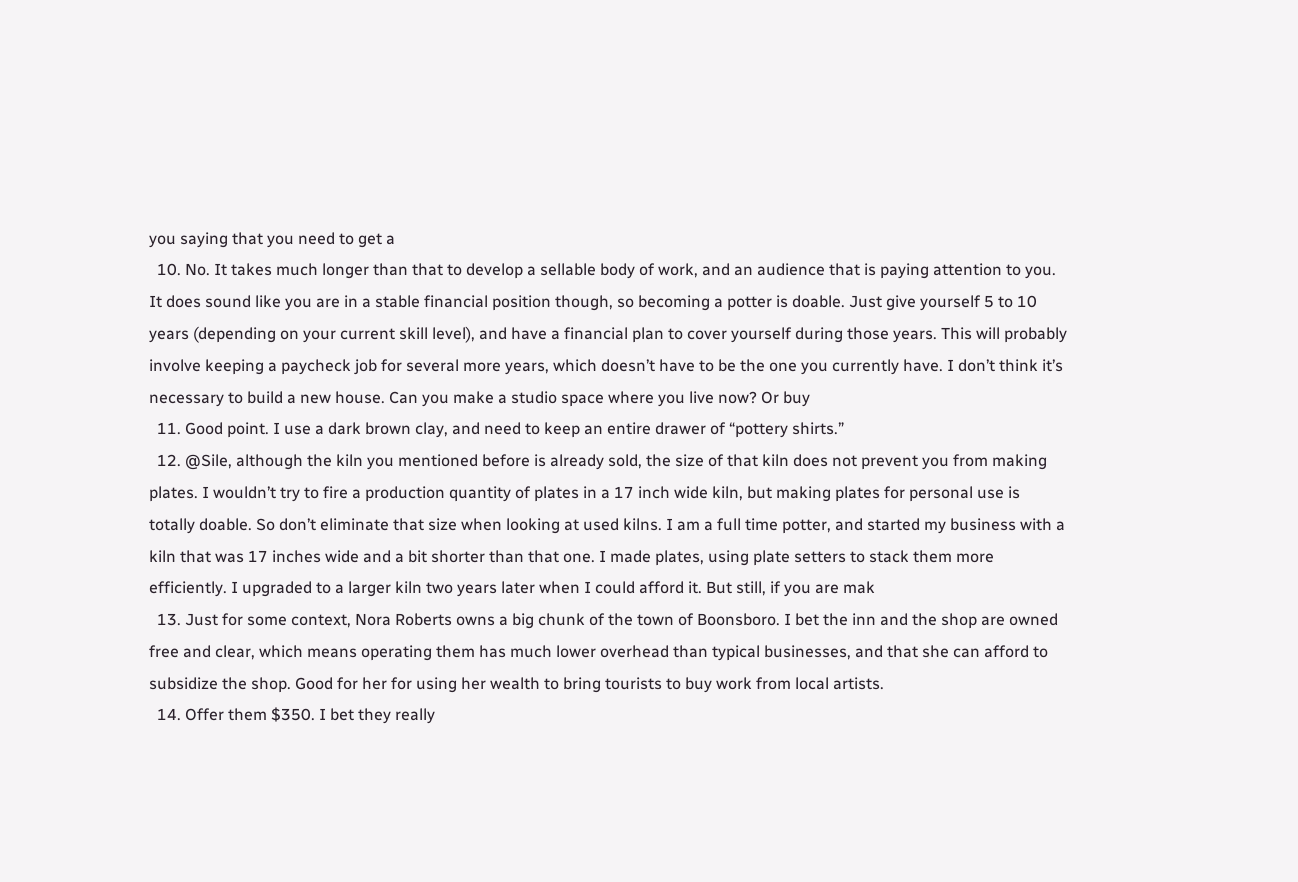you saying that you need to get a
  10. No. It takes much longer than that to develop a sellable body of work, and an audience that is paying attention to you. It does sound like you are in a stable financial position though, so becoming a potter is doable. Just give yourself 5 to 10 years (depending on your current skill level), and have a financial plan to cover yourself during those years. This will probably involve keeping a paycheck job for several more years, which doesn’t have to be the one you currently have. I don’t think it’s necessary to build a new house. Can you make a studio space where you live now? Or buy
  11. Good point. I use a dark brown clay, and need to keep an entire drawer of “pottery shirts.”
  12. @Sile, although the kiln you mentioned before is already sold, the size of that kiln does not prevent you from making plates. I wouldn’t try to fire a production quantity of plates in a 17 inch wide kiln, but making plates for personal use is totally doable. So don’t eliminate that size when looking at used kilns. I am a full time potter, and started my business with a kiln that was 17 inches wide and a bit shorter than that one. I made plates, using plate setters to stack them more efficiently. I upgraded to a larger kiln two years later when I could afford it. But still, if you are mak
  13. Just for some context, Nora Roberts owns a big chunk of the town of Boonsboro. I bet the inn and the shop are owned free and clear, which means operating them has much lower overhead than typical businesses, and that she can afford to subsidize the shop. Good for her for using her wealth to bring tourists to buy work from local artists.
  14. Offer them $350. I bet they really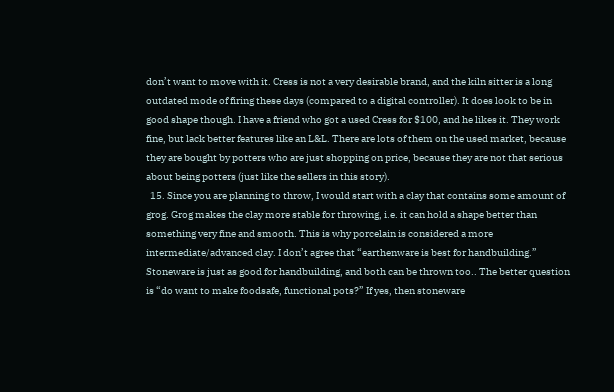don’t want to move with it. Cress is not a very desirable brand, and the kiln sitter is a long outdated mode of firing these days (compared to a digital controller). It does look to be in good shape though. I have a friend who got a used Cress for $100, and he likes it. They work fine, but lack better features like an L&L. There are lots of them on the used market, because they are bought by potters who are just shopping on price, because they are not that serious about being potters (just like the sellers in this story).
  15. Since you are planning to throw, I would start with a clay that contains some amount of grog. Grog makes the clay more stable for throwing, i.e. it can hold a shape better than something very fine and smooth. This is why porcelain is considered a more intermediate/advanced clay. I don’t agree that “earthenware is best for handbuilding.” Stoneware is just as good for handbuilding, and both can be thrown too.. The better question is “do want to make foodsafe, functional pots?” If yes, then stoneware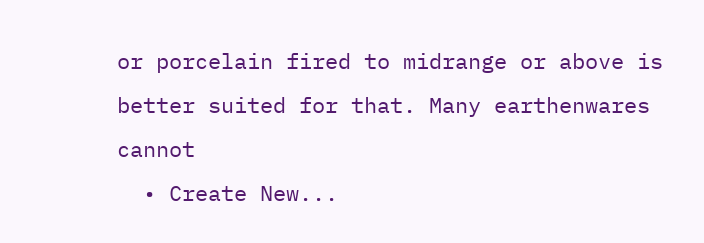or porcelain fired to midrange or above is better suited for that. Many earthenwares cannot
  • Create New...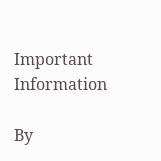Important Information

By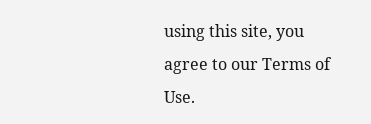using this site, you agree to our Terms of Use.